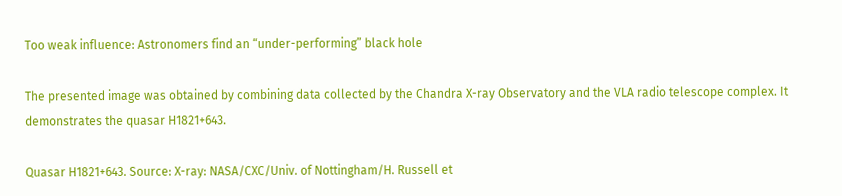Too weak influence: Astronomers find an “under-performing” black hole

The presented image was obtained by combining data collected by the Chandra X-ray Observatory and the VLA radio telescope complex. It demonstrates the quasar H1821+643.

Quasar H1821+643. Source: X-ray: NASA/CXC/Univ. of Nottingham/H. Russell et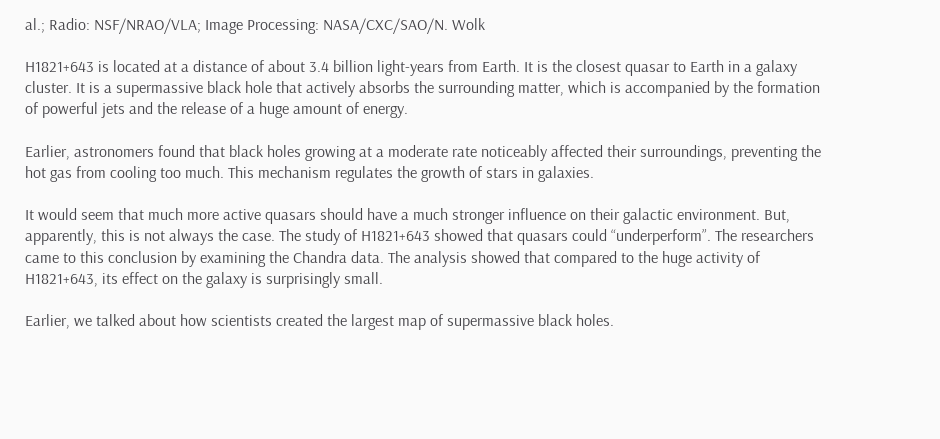al.; Radio: NSF/NRAO/VLA; Image Processing: NASA/CXC/SAO/N. Wolk

H1821+643 is located at a distance of about 3.4 billion light-years from Earth. It is the closest quasar to Earth in a galaxy cluster. It is a supermassive black hole that actively absorbs the surrounding matter, which is accompanied by the formation of powerful jets and the release of a huge amount of energy.

Earlier, astronomers found that black holes growing at a moderate rate noticeably affected their surroundings, preventing the hot gas from cooling too much. This mechanism regulates the growth of stars in galaxies.

It would seem that much more active quasars should have a much stronger influence on their galactic environment. But, apparently, this is not always the case. The study of H1821+643 showed that quasars could “underperform”. The researchers came to this conclusion by examining the Chandra data. The analysis showed that compared to the huge activity of H1821+643, its effect on the galaxy is surprisingly small.

Earlier, we talked about how scientists created the largest map of supermassive black holes.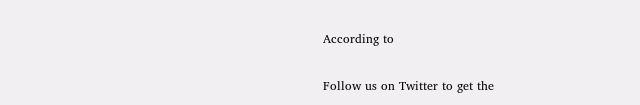According to

Follow us on Twitter to get the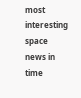most interesting space news in time